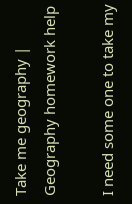Take me geography | Geography homework help

I need some one to take my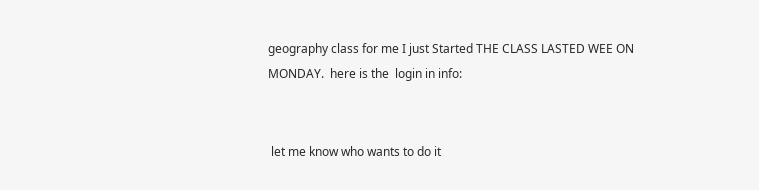geography class for me I just Started THE CLASS LASTED WEE ON MONDAY.  here is the  login in info:


 let me know who wants to do it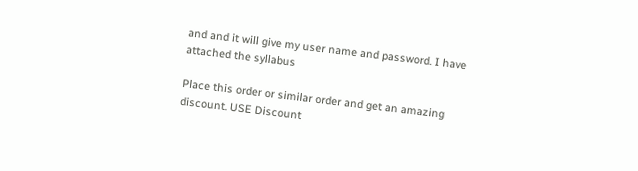and and it will give my user name and password. I have attached the syllabus

Place this order or similar order and get an amazing discount. USE Discount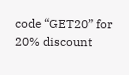code “GET20” for 20% discount